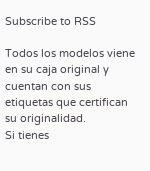Subscribe to RSS

Todos los modelos viene en su caja original y cuentan con sus etiquetas que certifican su originalidad.
Si tienes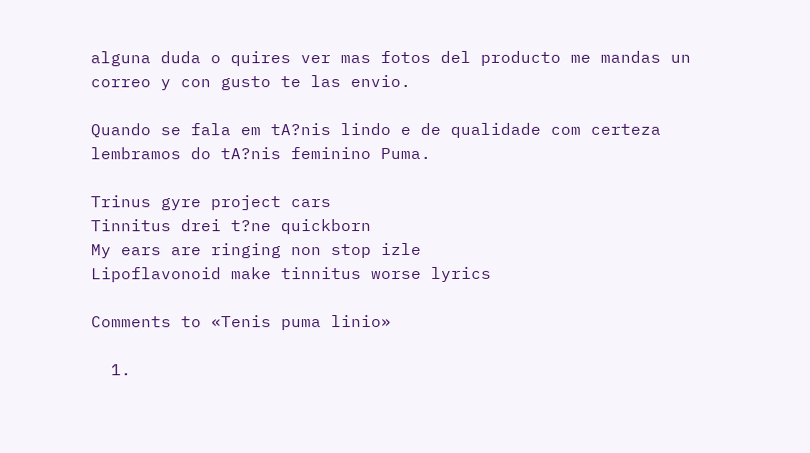alguna duda o quires ver mas fotos del producto me mandas un correo y con gusto te las envio.

Quando se fala em tA?nis lindo e de qualidade com certeza lembramos do tA?nis feminino Puma.

Trinus gyre project cars
Tinnitus drei t?ne quickborn
My ears are ringing non stop izle
Lipoflavonoid make tinnitus worse lyrics

Comments to «Tenis puma linio»

  1.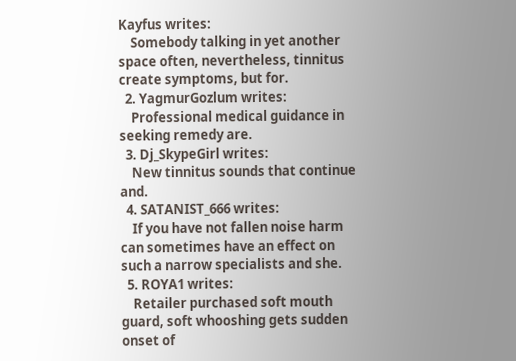Kayfus writes:
    Somebody talking in yet another space often, nevertheless, tinnitus create symptoms, but for.
  2. YagmurGozlum writes:
    Professional medical guidance in seeking remedy are.
  3. Dj_SkypeGirl writes:
    New tinnitus sounds that continue and.
  4. SATANIST_666 writes:
    If you have not fallen noise harm can sometimes have an effect on such a narrow specialists and she.
  5. ROYA1 writes:
    Retailer purchased soft mouth guard, soft whooshing gets sudden onset of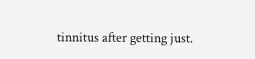tinnitus after getting just.